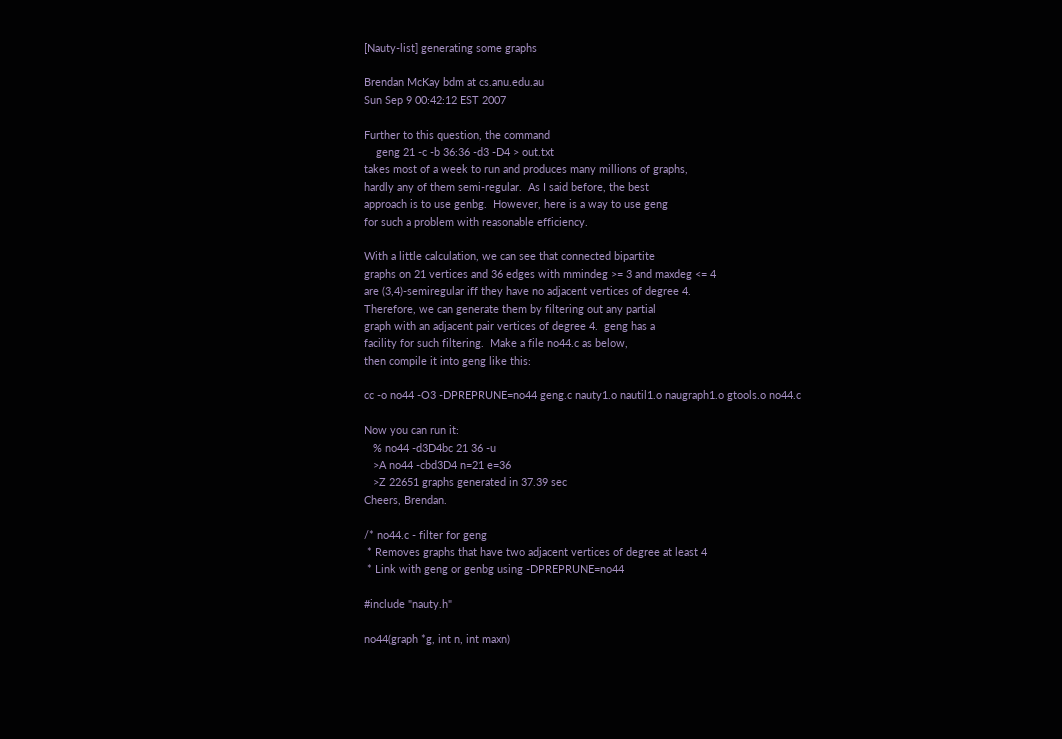[Nauty-list] generating some graphs

Brendan McKay bdm at cs.anu.edu.au
Sun Sep 9 00:42:12 EST 2007

Further to this question, the command
    geng 21 -c -b 36:36 -d3 -D4 > out.txt
takes most of a week to run and produces many millions of graphs,
hardly any of them semi-regular.  As I said before, the best
approach is to use genbg.  However, here is a way to use geng
for such a problem with reasonable efficiency.

With a little calculation, we can see that connected bipartite
graphs on 21 vertices and 36 edges with mmindeg >= 3 and maxdeg <= 4
are (3,4)-semiregular iff they have no adjacent vertices of degree 4.
Therefore, we can generate them by filtering out any partial
graph with an adjacent pair vertices of degree 4.  geng has a
facility for such filtering.  Make a file no44.c as below,
then compile it into geng like this:

cc -o no44 -O3 -DPREPRUNE=no44 geng.c nauty1.o nautil1.o naugraph1.o gtools.o no44.c

Now you can run it:
   % no44 -d3D4bc 21 36 -u
   >A no44 -cbd3D4 n=21 e=36
   >Z 22651 graphs generated in 37.39 sec
Cheers, Brendan.

/* no44.c - filter for geng
 * Removes graphs that have two adjacent vertices of degree at least 4
 * Link with geng or genbg using -DPREPRUNE=no44

#include "nauty.h"

no44(graph *g, int n, int maxn)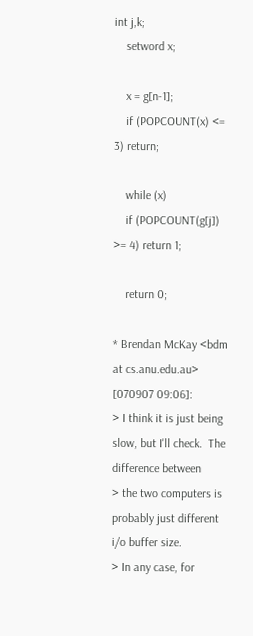int j,k;
    setword x;

    x = g[n-1];
    if (POPCOUNT(x) <= 3) return;

    while (x)
    if (POPCOUNT(g[j]) >= 4) return 1;

    return 0;

* Brendan McKay <bdm at cs.anu.edu.au> [070907 09:06]:
> I think it is just being slow, but I'll check.  The difference between
> the two computers is probably just different i/o buffer size.
> In any case, for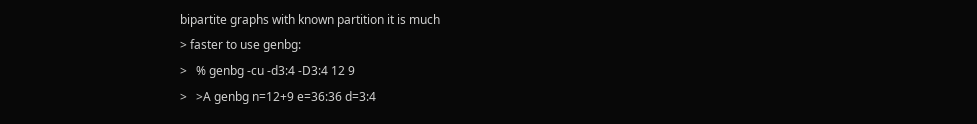bipartite graphs with known partition it is much
> faster to use genbg:
>   % genbg -cu -d3:4 -D3:4 12 9
>   >A genbg n=12+9 e=36:36 d=3:4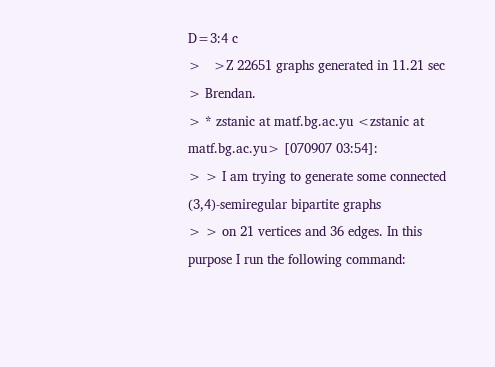D=3:4 c
>   >Z 22651 graphs generated in 11.21 sec
> Brendan.
> * zstanic at matf.bg.ac.yu <zstanic at matf.bg.ac.yu> [070907 03:54]:
> > I am trying to generate some connected (3,4)-semiregular bipartite graphs
> > on 21 vertices and 36 edges. In this purpose I run the following command: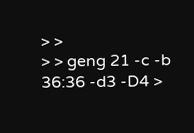> >
> > geng 21 -c -b 36:36 -d3 -D4 >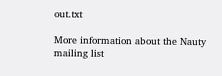out.txt

More information about the Nauty mailing list